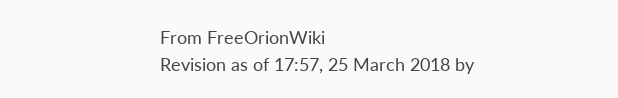From FreeOrionWiki
Revision as of 17:57, 25 March 2018 by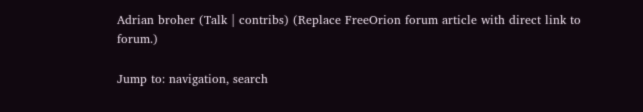Adrian broher (Talk | contribs) (Replace FreeOrion forum article with direct link to forum.)

Jump to: navigation, search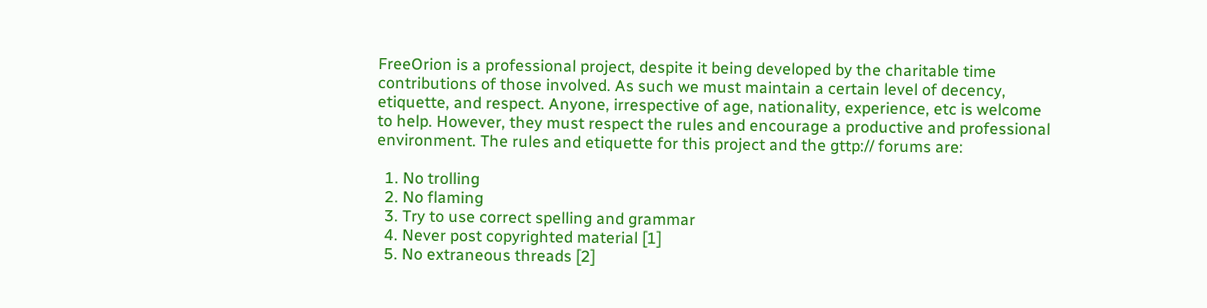FreeOrion is a professional project, despite it being developed by the charitable time contributions of those involved. As such we must maintain a certain level of decency, etiquette, and respect. Anyone, irrespective of age, nationality, experience, etc is welcome to help. However, they must respect the rules and encourage a productive and professional environment. The rules and etiquette for this project and the gttp:// forums are:

  1. No trolling
  2. No flaming
  3. Try to use correct spelling and grammar
  4. Never post copyrighted material [1]
  5. No extraneous threads [2]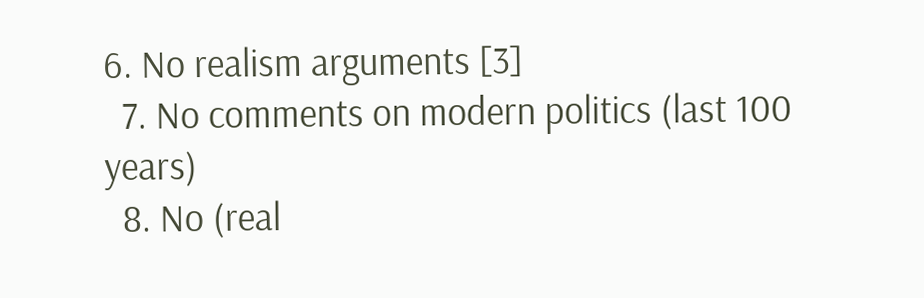6. No realism arguments [3]
  7. No comments on modern politics (last 100 years)
  8. No (real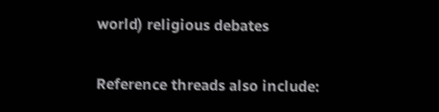world) religious debates

Reference threads also include: